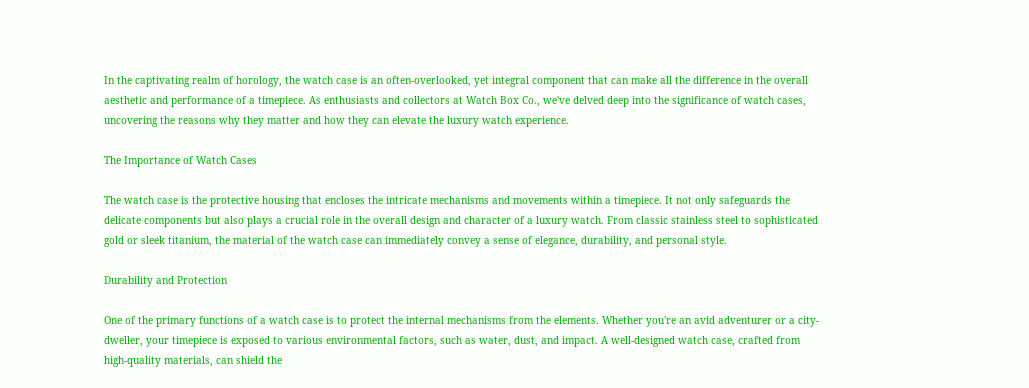In the captivating realm of horology, the watch case is an often-overlooked, yet integral component that can make all the difference in the overall aesthetic and performance of a timepiece. As enthusiasts and collectors at Watch Box Co., we've delved deep into the significance of watch cases, uncovering the reasons why they matter and how they can elevate the luxury watch experience.

The Importance of Watch Cases

The watch case is the protective housing that encloses the intricate mechanisms and movements within a timepiece. It not only safeguards the delicate components but also plays a crucial role in the overall design and character of a luxury watch. From classic stainless steel to sophisticated gold or sleek titanium, the material of the watch case can immediately convey a sense of elegance, durability, and personal style.

Durability and Protection

One of the primary functions of a watch case is to protect the internal mechanisms from the elements. Whether you're an avid adventurer or a city-dweller, your timepiece is exposed to various environmental factors, such as water, dust, and impact. A well-designed watch case, crafted from high-quality materials, can shield the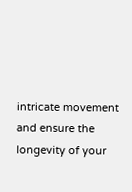intricate movement and ensure the longevity of your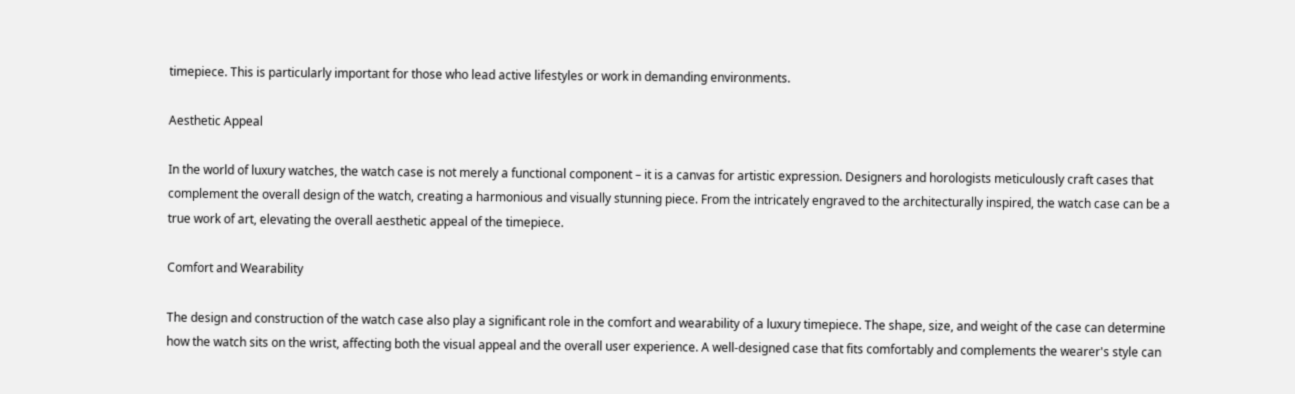timepiece. This is particularly important for those who lead active lifestyles or work in demanding environments.

Aesthetic Appeal

In the world of luxury watches, the watch case is not merely a functional component – it is a canvas for artistic expression. Designers and horologists meticulously craft cases that complement the overall design of the watch, creating a harmonious and visually stunning piece. From the intricately engraved to the architecturally inspired, the watch case can be a true work of art, elevating the overall aesthetic appeal of the timepiece.

Comfort and Wearability

The design and construction of the watch case also play a significant role in the comfort and wearability of a luxury timepiece. The shape, size, and weight of the case can determine how the watch sits on the wrist, affecting both the visual appeal and the overall user experience. A well-designed case that fits comfortably and complements the wearer's style can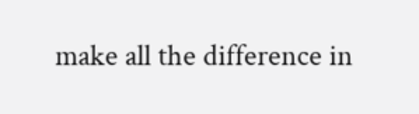make all the difference in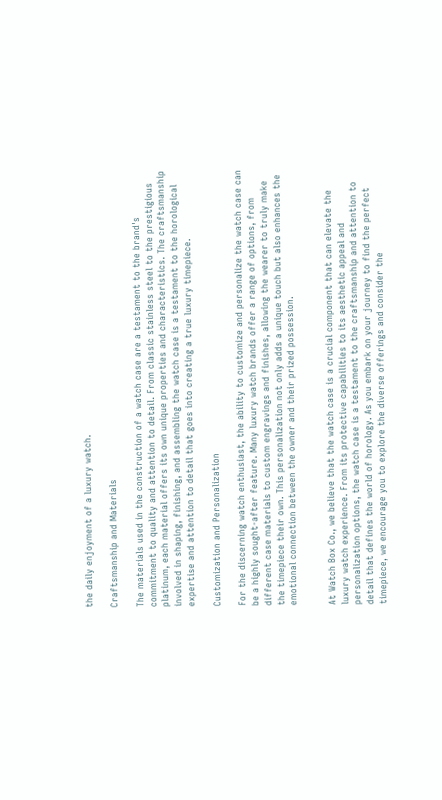the daily enjoyment of a luxury watch.

Craftsmanship and Materials

The materials used in the construction of a watch case are a testament to the brand's commitment to quality and attention to detail. From classic stainless steel to the prestigious platinum, each material offers its own unique properties and characteristics. The craftsmanship involved in shaping, finishing, and assembling the watch case is a testament to the horological expertise and attention to detail that goes into creating a true luxury timepiece.

Customization and Personalization

For the discerning watch enthusiast, the ability to customize and personalize the watch case can be a highly sought-after feature. Many luxury watch brands offer a range of options, from different case materials to custom engravings and finishes, allowing the wearer to truly make the timepiece their own. This personalization not only adds a unique touch but also enhances the emotional connection between the owner and their prized possession.


At Watch Box Co., we believe that the watch case is a crucial component that can elevate the luxury watch experience. From its protective capabilities to its aesthetic appeal and personalization options, the watch case is a testament to the craftsmanship and attention to detail that defines the world of horology. As you embark on your journey to find the perfect timepiece, we encourage you to explore the diverse offerings and consider the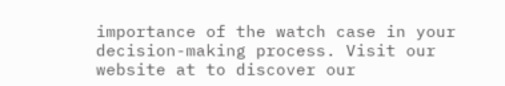importance of the watch case in your decision-making process. Visit our website at to discover our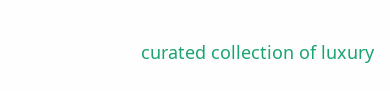curated collection of luxury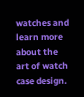watches and learn more about the art of watch case design.